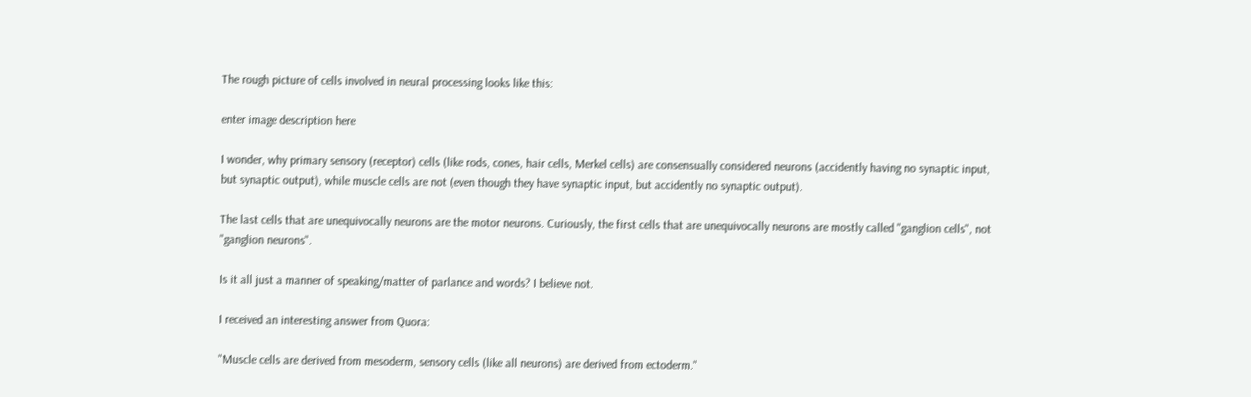The rough picture of cells involved in neural processing looks like this:

enter image description here

I wonder, why primary sensory (receptor) cells (like rods, cones, hair cells, Merkel cells) are consensually considered neurons (accidently having no synaptic input, but synaptic output), while muscle cells are not (even though they have synaptic input, but accidently no synaptic output).

The last cells that are unequivocally neurons are the motor neurons. Curiously, the first cells that are unequivocally neurons are mostly called "ganglion cells", not "ganglion neurons".

Is it all just a manner of speaking/matter of parlance and words? I believe not.

I received an interesting answer from Quora:

"Muscle cells are derived from mesoderm, sensory cells (like all neurons) are derived from ectoderm."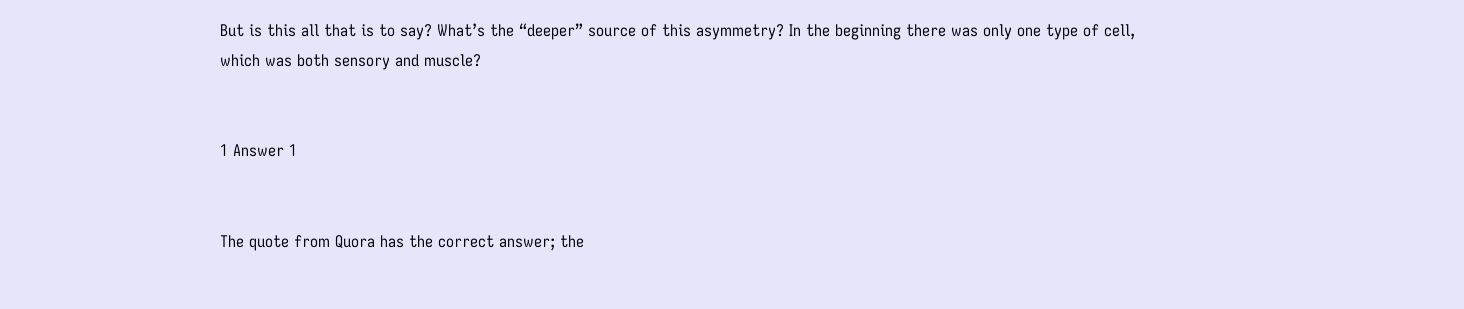But is this all that is to say? What’s the “deeper” source of this asymmetry? In the beginning there was only one type of cell, which was both sensory and muscle?


1 Answer 1


The quote from Quora has the correct answer; the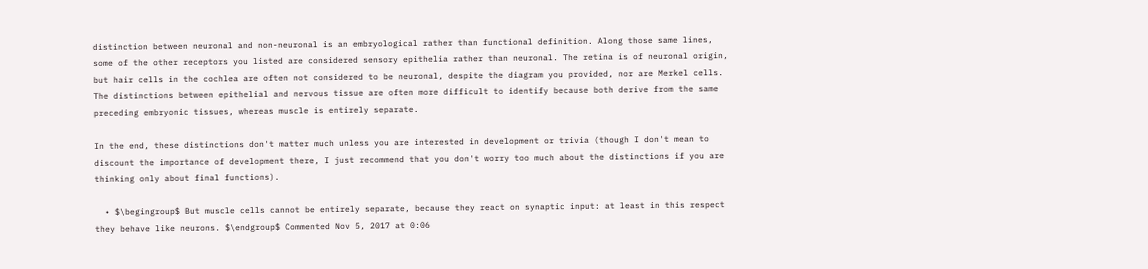distinction between neuronal and non-neuronal is an embryological rather than functional definition. Along those same lines, some of the other receptors you listed are considered sensory epithelia rather than neuronal. The retina is of neuronal origin, but hair cells in the cochlea are often not considered to be neuronal, despite the diagram you provided, nor are Merkel cells. The distinctions between epithelial and nervous tissue are often more difficult to identify because both derive from the same preceding embryonic tissues, whereas muscle is entirely separate.

In the end, these distinctions don't matter much unless you are interested in development or trivia (though I don't mean to discount the importance of development there, I just recommend that you don't worry too much about the distinctions if you are thinking only about final functions).

  • $\begingroup$ But muscle cells cannot be entirely separate, because they react on synaptic input: at least in this respect they behave like neurons. $\endgroup$ Commented Nov 5, 2017 at 0:06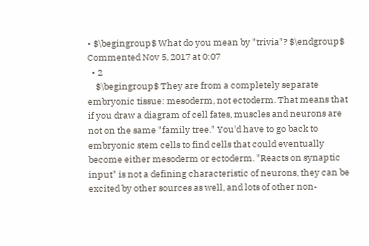• $\begingroup$ What do you mean by "trivia"? $\endgroup$ Commented Nov 5, 2017 at 0:07
  • 2
    $\begingroup$ They are from a completely separate embryonic tissue: mesoderm, not ectoderm. That means that if you draw a diagram of cell fates, muscles and neurons are not on the same "family tree." You'd have to go back to embryonic stem cells to find cells that could eventually become either mesoderm or ectoderm. "Reacts on synaptic input" is not a defining characteristic of neurons, they can be excited by other sources as well, and lots of other non-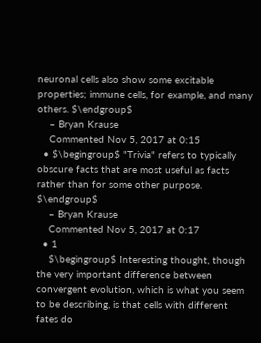neuronal cells also show some excitable properties; immune cells, for example, and many others. $\endgroup$
    – Bryan Krause
    Commented Nov 5, 2017 at 0:15
  • $\begingroup$ "Trivia" refers to typically obscure facts that are most useful as facts rather than for some other purpose. $\endgroup$
    – Bryan Krause
    Commented Nov 5, 2017 at 0:17
  • 1
    $\begingroup$ Interesting thought, though the very important difference between convergent evolution, which is what you seem to be describing, is that cells with different fates do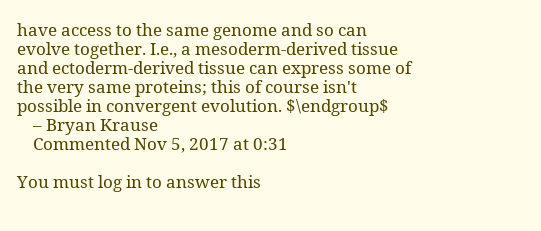have access to the same genome and so can evolve together. I.e., a mesoderm-derived tissue and ectoderm-derived tissue can express some of the very same proteins; this of course isn't possible in convergent evolution. $\endgroup$
    – Bryan Krause
    Commented Nov 5, 2017 at 0:31

You must log in to answer this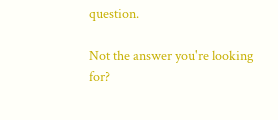question.

Not the answer you're looking for?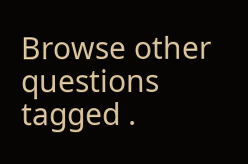Browse other questions tagged .